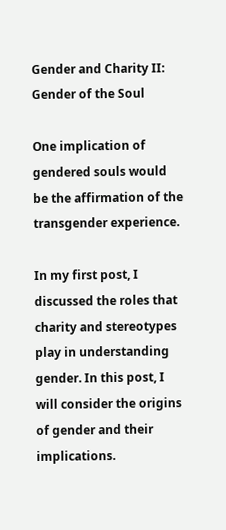Gender and Charity II: Gender of the Soul

One implication of gendered souls would be the affirmation of the transgender experience.

In my first post, I discussed the roles that charity and stereotypes play in understanding gender. In this post, I will consider the origins of gender and their implications.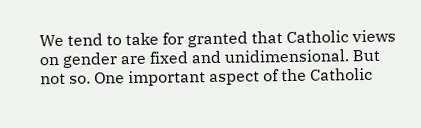We tend to take for granted that Catholic views on gender are fixed and unidimensional. But not so. One important aspect of the Catholic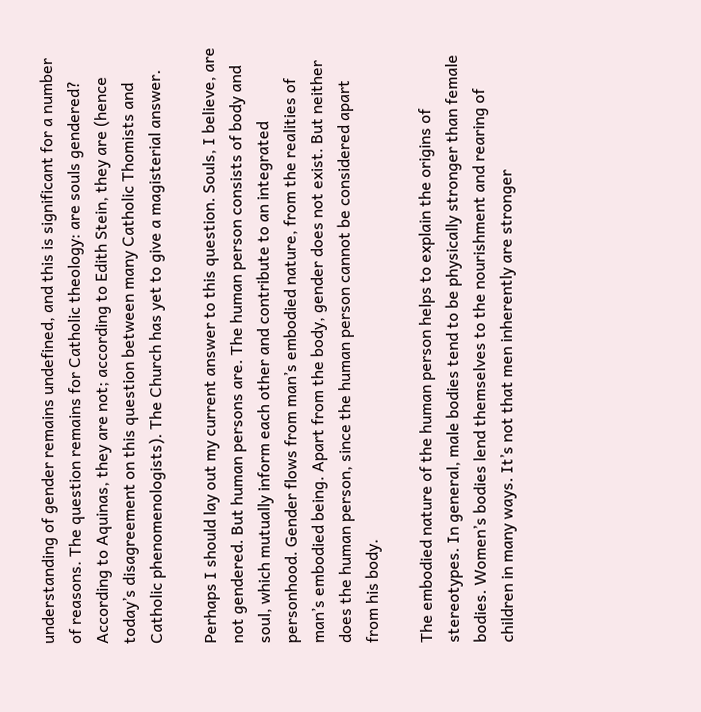understanding of gender remains undefined, and this is significant for a number of reasons. The question remains for Catholic theology: are souls gendered? According to Aquinas, they are not; according to Edith Stein, they are (hence today’s disagreement on this question between many Catholic Thomists and Catholic phenomenologists). The Church has yet to give a magisterial answer.

Perhaps I should lay out my current answer to this question. Souls, I believe, are not gendered. But human persons are. The human person consists of body and soul, which mutually inform each other and contribute to an integrated personhood. Gender flows from man’s embodied nature, from the realities of man’s embodied being. Apart from the body, gender does not exist. But neither does the human person, since the human person cannot be considered apart from his body.

The embodied nature of the human person helps to explain the origins of stereotypes. In general, male bodies tend to be physically stronger than female bodies. Women’s bodies lend themselves to the nourishment and rearing of children in many ways. It’s not that men inherently are stronger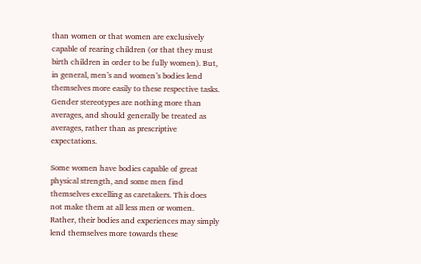than women or that women are exclusively capable of rearing children (or that they must birth children in order to be fully women). But, in general, men’s and women’s bodies lend themselves more easily to these respective tasks. Gender stereotypes are nothing more than averages, and should generally be treated as averages, rather than as prescriptive expectations.

Some women have bodies capable of great physical strength, and some men find themselves excelling as caretakers. This does not make them at all less men or women. Rather, their bodies and experiences may simply lend themselves more towards these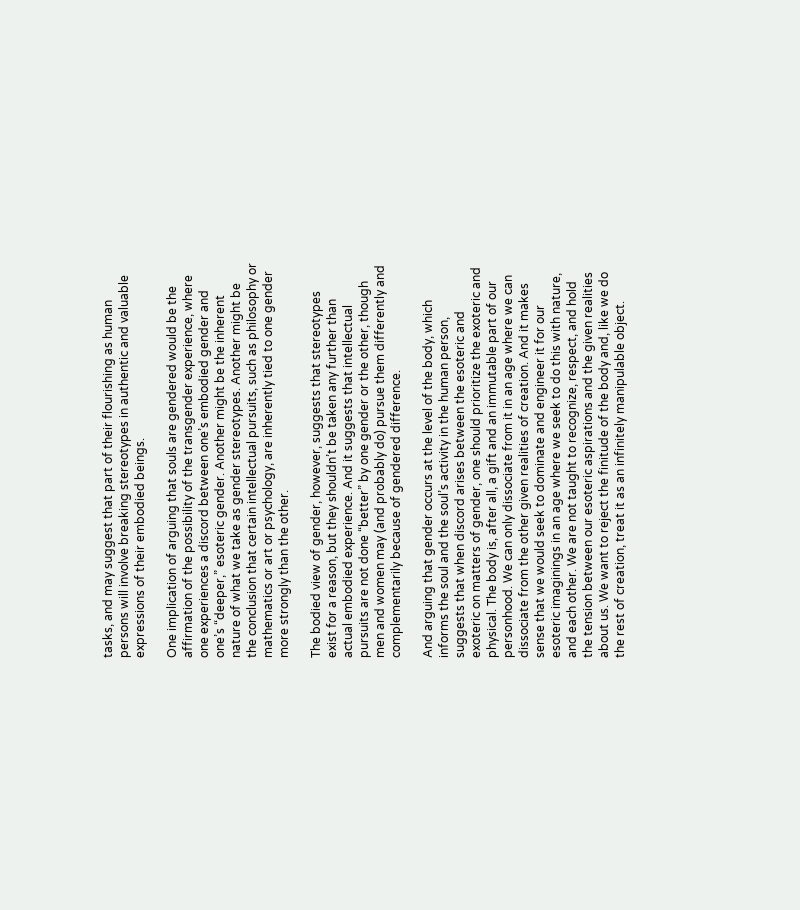tasks, and may suggest that part of their flourishing as human persons will involve breaking stereotypes in authentic and valuable expressions of their embodied beings.

One implication of arguing that souls are gendered would be the affirmation of the possibility of the transgender experience, where one experiences a discord between one’s embodied gender and one’s “deeper,” esoteric gender. Another might be the inherent nature of what we take as gender stereotypes. Another might be the conclusion that certain intellectual pursuits, such as philosophy or mathematics or art or psychology, are inherently tied to one gender more strongly than the other.

The bodied view of gender, however, suggests that stereotypes exist for a reason, but they shouldn’t be taken any further than actual embodied experience. And it suggests that intellectual pursuits are not done “better” by one gender or the other, though men and women may (and probably do) pursue them differently and complementarily because of gendered difference.

And arguing that gender occurs at the level of the body, which informs the soul and the soul’s activity in the human person, suggests that when discord arises between the esoteric and exoteric on matters of gender, one should prioritize the exoteric and physical. The body is, after all, a gift and an immutable part of our personhood. We can only dissociate from it in an age where we can dissociate from the other given realities of creation. And it makes sense that we would seek to dominate and engineer it for our esoteric imaginings in an age where we seek to do this with nature, and each other. We are not taught to recognize, respect, and hold the tension between our esoteric aspirations and the given realities about us. We want to reject the finitude of the body and, like we do the rest of creation, treat it as an infinitely manipulable object.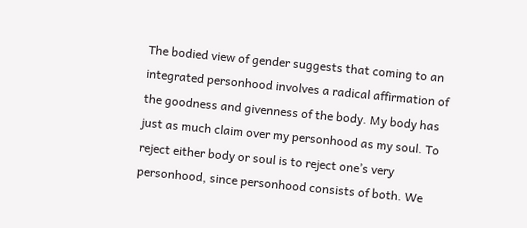The bodied view of gender suggests that coming to an integrated personhood involves a radical affirmation of the goodness and givenness of the body. My body has just as much claim over my personhood as my soul. To reject either body or soul is to reject one’s very personhood, since personhood consists of both. We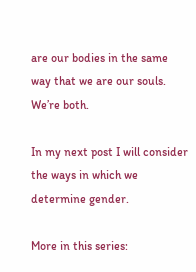are our bodies in the same way that we are our souls. We’re both.

In my next post I will consider the ways in which we determine gender.

More in this series: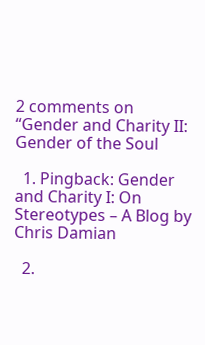2 comments on “Gender and Charity II: Gender of the Soul

  1. Pingback: Gender and Charity I: On Stereotypes – A Blog by Chris Damian

  2.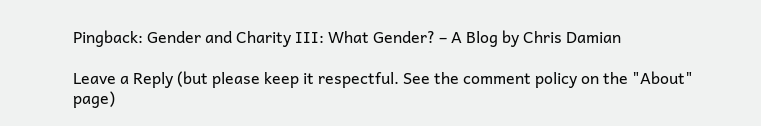Pingback: Gender and Charity III: What Gender? – A Blog by Chris Damian

Leave a Reply (but please keep it respectful. See the comment policy on the "About" page)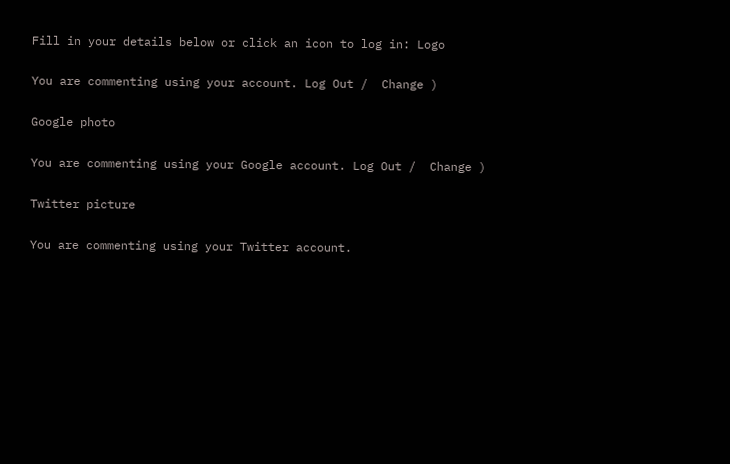Fill in your details below or click an icon to log in: Logo

You are commenting using your account. Log Out /  Change )

Google photo

You are commenting using your Google account. Log Out /  Change )

Twitter picture

You are commenting using your Twitter account.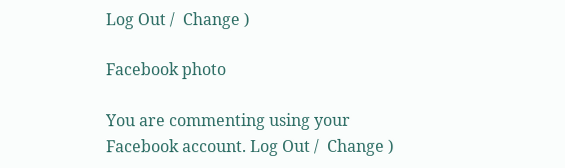Log Out /  Change )

Facebook photo

You are commenting using your Facebook account. Log Out /  Change )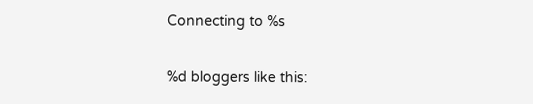Connecting to %s

%d bloggers like this: